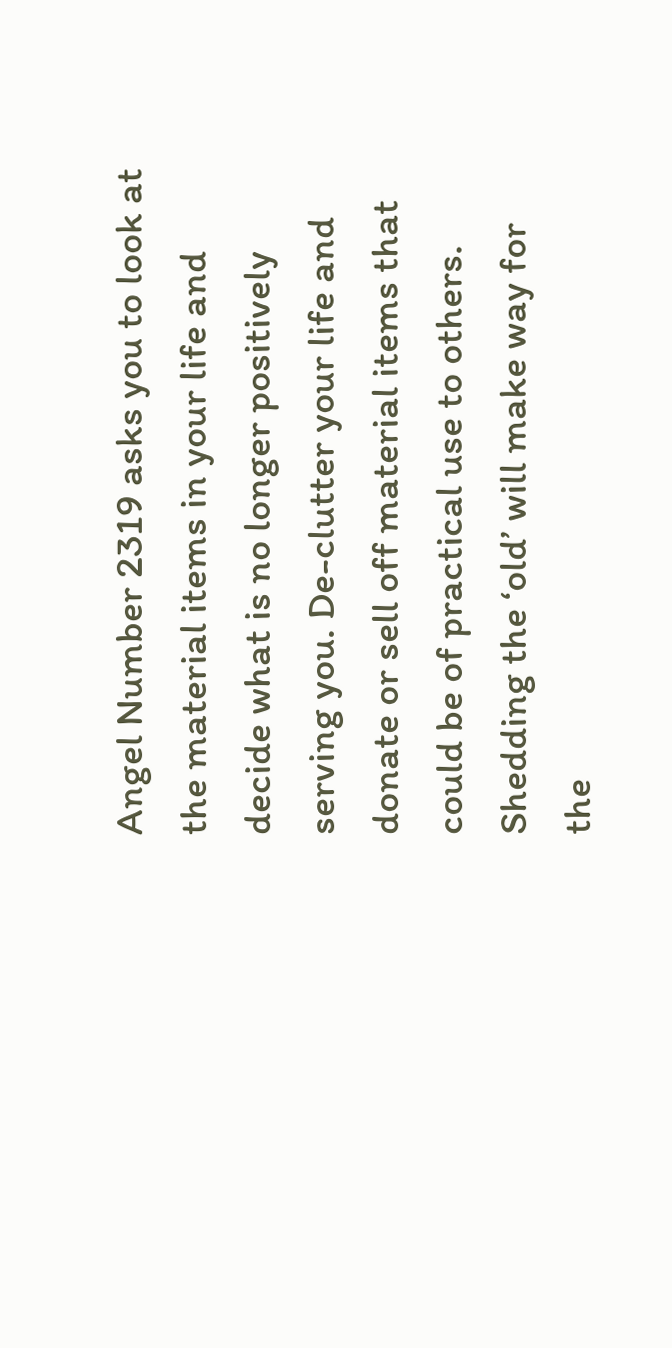Angel Number 2319 asks you to look at the material items in your life and decide what is no longer positively serving you. De-clutter your life and donate or sell off material items that could be of practical use to others. Shedding the ‘old’ will make way for the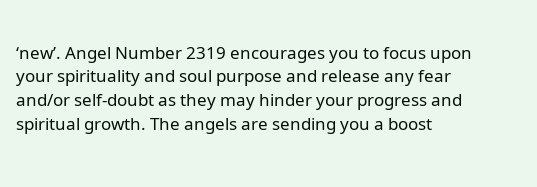‘new’. Angel Number 2319 encourages you to focus upon your spirituality and soul purpose and release any fear and/or self-doubt as they may hinder your progress and spiritual growth. The angels are sending you a boost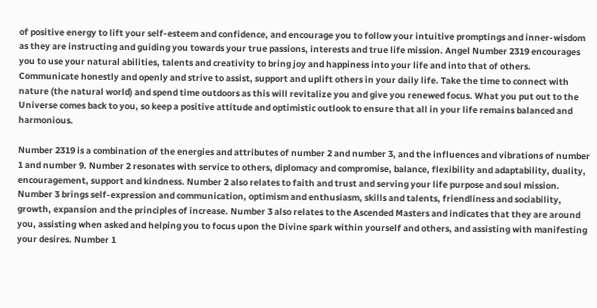of positive energy to lift your self-esteem and confidence, and encourage you to follow your intuitive promptings and inner-wisdom as they are instructing and guiding you towards your true passions, interests and true life mission. Angel Number 2319 encourages you to use your natural abilities, talents and creativity to bring joy and happiness into your life and into that of others. Communicate honestly and openly and strive to assist, support and uplift others in your daily life. Take the time to connect with nature (the natural world) and spend time outdoors as this will revitalize you and give you renewed focus. What you put out to the Universe comes back to you, so keep a positive attitude and optimistic outlook to ensure that all in your life remains balanced and harmonious.

Number 2319 is a combination of the energies and attributes of number 2 and number 3, and the influences and vibrations of number 1 and number 9. Number 2 resonates with service to others, diplomacy and compromise, balance, flexibility and adaptability, duality, encouragement, support and kindness. Number 2 also relates to faith and trust and serving your life purpose and soul mission. Number 3 brings self-expression and communication, optimism and enthusiasm, skills and talents, friendliness and sociability, growth, expansion and the principles of increase. Number 3 also relates to the Ascended Masters and indicates that they are around you, assisting when asked and helping you to focus upon the Divine spark within yourself and others, and assisting with manifesting your desires. Number 1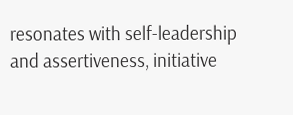resonates with self-leadership and assertiveness, initiative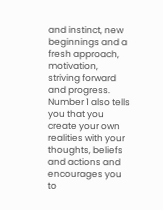and instinct, new beginnings and a fresh approach, motivation, striving forward and progress. Number 1 also tells you that you create your own realities with your thoughts, beliefs and actions and encourages you to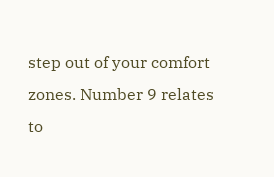step out of your comfort zones. Number 9 relates to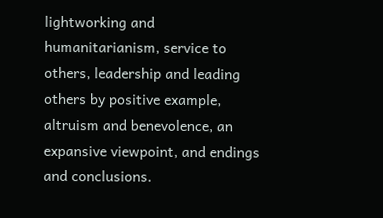lightworking and humanitarianism, service to others, leadership and leading others by positive example, altruism and benevolence, an expansive viewpoint, and endings and conclusions.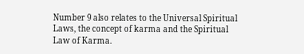Number 9 also relates to the Universal Spiritual Laws, the concept of karma and the Spiritual Law of Karma.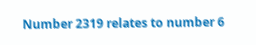Number 2319 relates to number 6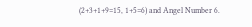(2+3+1+9=15, 1+5=6) and Angel Number 6.